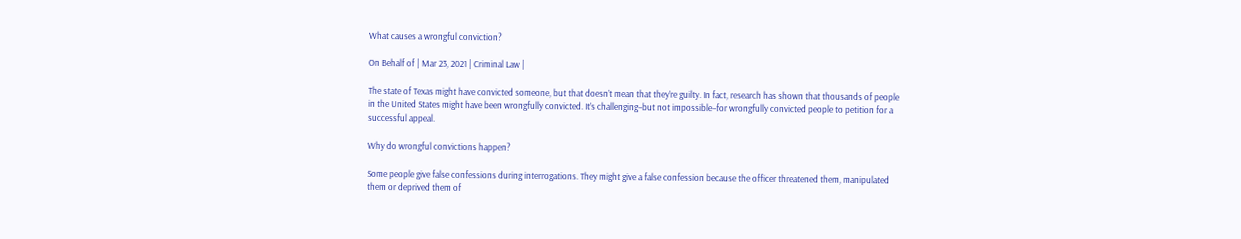What causes a wrongful conviction?

On Behalf of | Mar 23, 2021 | Criminal Law |

The state of Texas might have convicted someone, but that doesn’t mean that they’re guilty. In fact, research has shown that thousands of people in the United States might have been wrongfully convicted. It’s challenging–but not impossible–for wrongfully convicted people to petition for a successful appeal.

Why do wrongful convictions happen?

Some people give false confessions during interrogations. They might give a false confession because the officer threatened them, manipulated them or deprived them of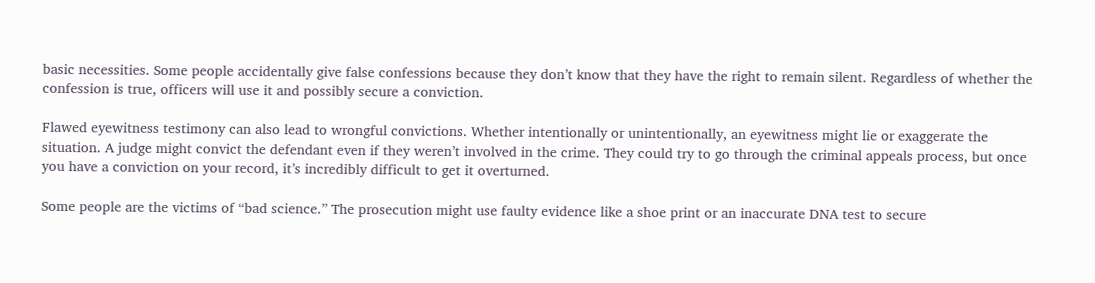basic necessities. Some people accidentally give false confessions because they don’t know that they have the right to remain silent. Regardless of whether the confession is true, officers will use it and possibly secure a conviction.

Flawed eyewitness testimony can also lead to wrongful convictions. Whether intentionally or unintentionally, an eyewitness might lie or exaggerate the situation. A judge might convict the defendant even if they weren’t involved in the crime. They could try to go through the criminal appeals process, but once you have a conviction on your record, it’s incredibly difficult to get it overturned.

Some people are the victims of “bad science.” The prosecution might use faulty evidence like a shoe print or an inaccurate DNA test to secure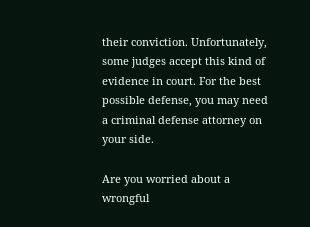their conviction. Unfortunately, some judges accept this kind of evidence in court. For the best possible defense, you may need a criminal defense attorney on your side.

Are you worried about a wrongful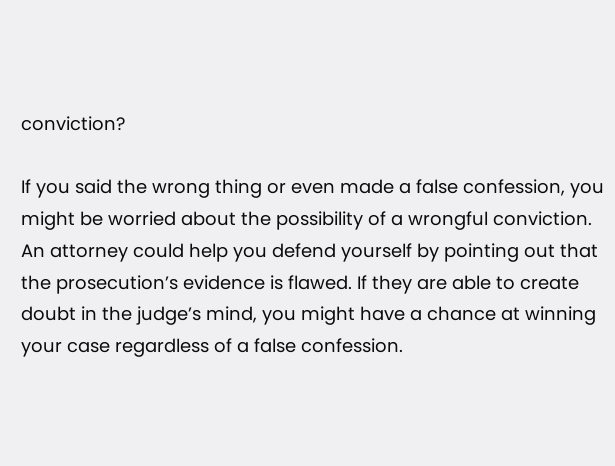conviction?

If you said the wrong thing or even made a false confession, you might be worried about the possibility of a wrongful conviction. An attorney could help you defend yourself by pointing out that the prosecution’s evidence is flawed. If they are able to create doubt in the judge’s mind, you might have a chance at winning your case regardless of a false confession.